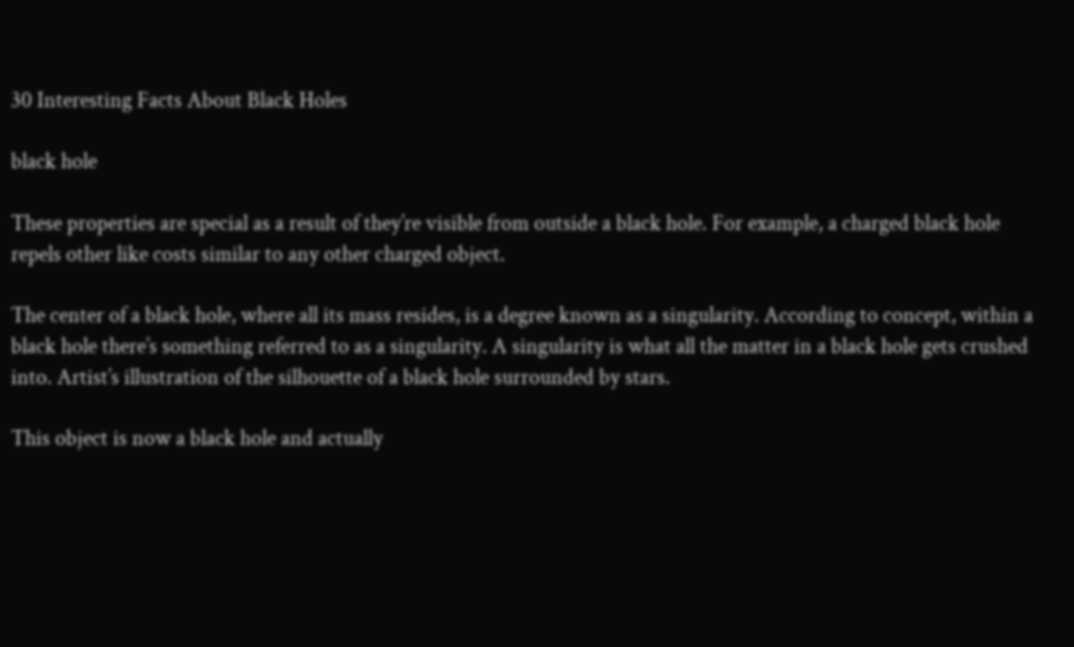30 Interesting Facts About Black Holes

black hole

These properties are special as a result of they’re visible from outside a black hole. For example, a charged black hole repels other like costs similar to any other charged object.

The center of a black hole, where all its mass resides, is a degree known as a singularity. According to concept, within a black hole there’s something referred to as a singularity. A singularity is what all the matter in a black hole gets crushed into. Artist’s illustration of the silhouette of a black hole surrounded by stars.

This object is now a black hole and actually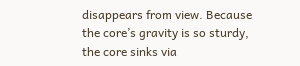disappears from view. Because the core’s gravity is so sturdy, the core sinks via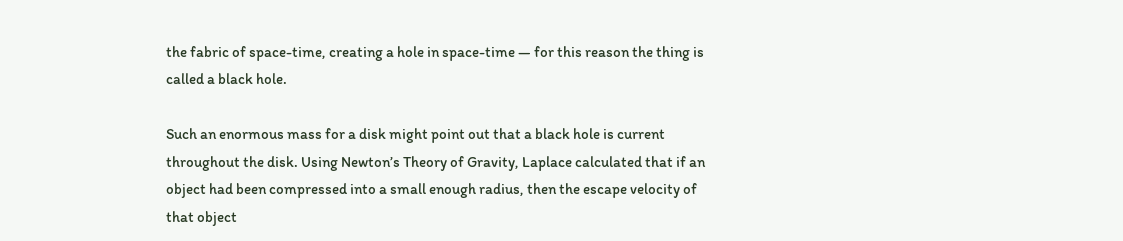the fabric of space-time, creating a hole in space-time — for this reason the thing is called a black hole.

Such an enormous mass for a disk might point out that a black hole is current throughout the disk. Using Newton’s Theory of Gravity, Laplace calculated that if an object had been compressed into a small enough radius, then the escape velocity of that object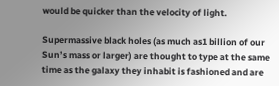would be quicker than the velocity of light.

Supermassive black holes (as much as1 billion of our Sun’s mass or larger) are thought to type at the same time as the galaxy they inhabit is fashioned and are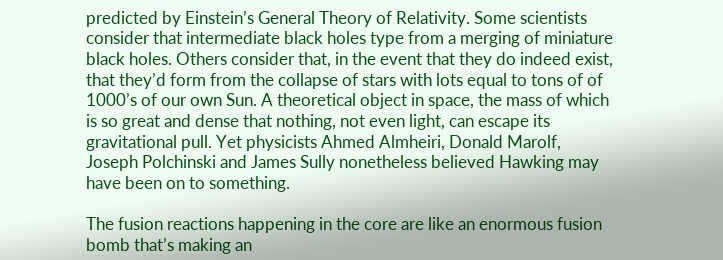predicted by Einstein’s General Theory of Relativity. Some scientists consider that intermediate black holes type from a merging of miniature black holes. Others consider that, in the event that they do indeed exist, that they’d form from the collapse of stars with lots equal to tons of of 1000’s of our own Sun. A theoretical object in space, the mass of which is so great and dense that nothing, not even light, can escape its gravitational pull. Yet physicists Ahmed Almheiri, Donald Marolf, Joseph Polchinski and James Sully nonetheless believed Hawking may have been on to something.

The fusion reactions happening in the core are like an enormous fusion bomb that’s making an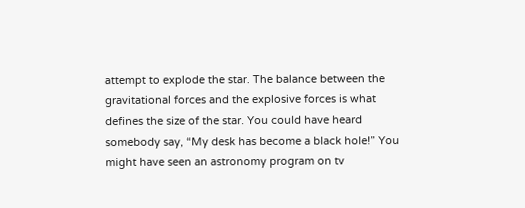attempt to explode the star. The balance between the gravitational forces and the explosive forces is what defines the size of the star. You could have heard somebody say, “My desk has become a black hole!” You might have seen an astronomy program on tv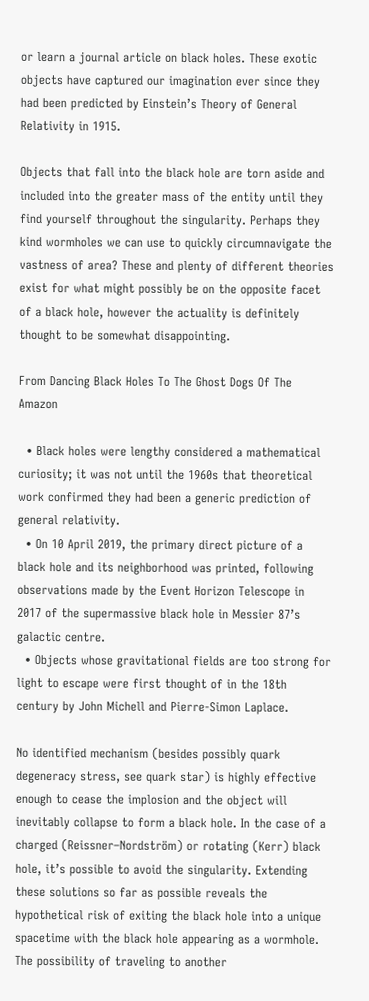or learn a journal article on black holes. These exotic objects have captured our imagination ever since they had been predicted by Einstein’s Theory of General Relativity in 1915.

Objects that fall into the black hole are torn aside and included into the greater mass of the entity until they find yourself throughout the singularity. Perhaps they kind wormholes we can use to quickly circumnavigate the vastness of area? These and plenty of different theories exist for what might possibly be on the opposite facet of a black hole, however the actuality is definitely thought to be somewhat disappointing.

From Dancing Black Holes To The Ghost Dogs Of The Amazon

  • Black holes were lengthy considered a mathematical curiosity; it was not until the 1960s that theoretical work confirmed they had been a generic prediction of general relativity.
  • On 10 April 2019, the primary direct picture of a black hole and its neighborhood was printed, following observations made by the Event Horizon Telescope in 2017 of the supermassive black hole in Messier 87’s galactic centre.
  • Objects whose gravitational fields are too strong for light to escape were first thought of in the 18th century by John Michell and Pierre-Simon Laplace.

No identified mechanism (besides possibly quark degeneracy stress, see quark star) is highly effective enough to cease the implosion and the object will inevitably collapse to form a black hole. In the case of a charged (Reissner–Nordström) or rotating (Kerr) black hole, it’s possible to avoid the singularity. Extending these solutions so far as possible reveals the hypothetical risk of exiting the black hole into a unique spacetime with the black hole appearing as a wormhole. The possibility of traveling to another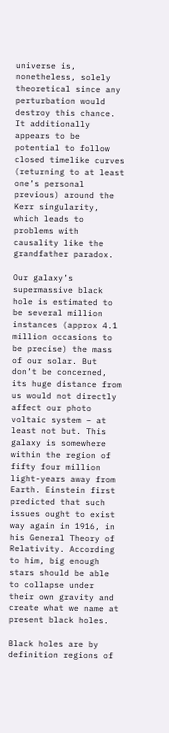universe is, nonetheless, solely theoretical since any perturbation would destroy this chance. It additionally appears to be potential to follow closed timelike curves (returning to at least one’s personal previous) around the Kerr singularity, which leads to problems with causality like the grandfather paradox.

Our galaxy’s supermassive black hole is estimated to be several million instances (approx 4.1 million occasions to be precise) the mass of our solar. But don’t be concerned, its huge distance from us would not directly affect our photo voltaic system – at least not but. This galaxy is somewhere within the region of fifty four million light-years away from Earth. Einstein first predicted that such issues ought to exist way again in 1916, in his General Theory of Relativity. According to him, big enough stars should be able to collapse under their own gravity and create what we name at present black holes.

Black holes are by definition regions of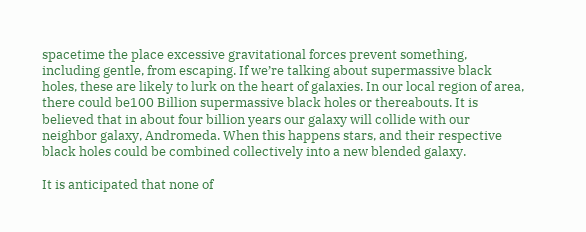spacetime the place excessive gravitational forces prevent something, including gentle, from escaping. If we’re talking about supermassive black holes, these are likely to lurk on the heart of galaxies. In our local region of area, there could be100 Billion supermassive black holes or thereabouts. It is believed that in about four billion years our galaxy will collide with our neighbor galaxy, Andromeda. When this happens stars, and their respective black holes could be combined collectively into a new blended galaxy.

It is anticipated that none of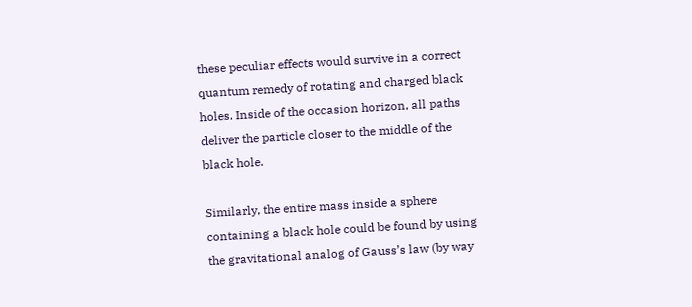these peculiar effects would survive in a correct quantum remedy of rotating and charged black holes. Inside of the occasion horizon, all paths deliver the particle closer to the middle of the black hole.

Similarly, the entire mass inside a sphere containing a black hole could be found by using the gravitational analog of Gauss’s law (by way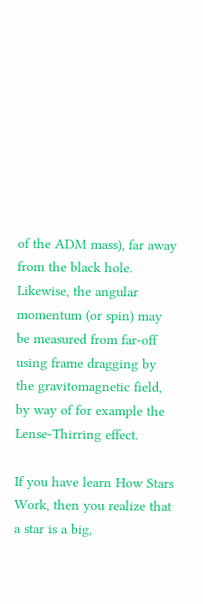of the ADM mass), far away from the black hole. Likewise, the angular momentum (or spin) may be measured from far-off using frame dragging by the gravitomagnetic field, by way of for example the Lense-Thirring effect.

If you have learn How Stars Work, then you realize that a star is a big,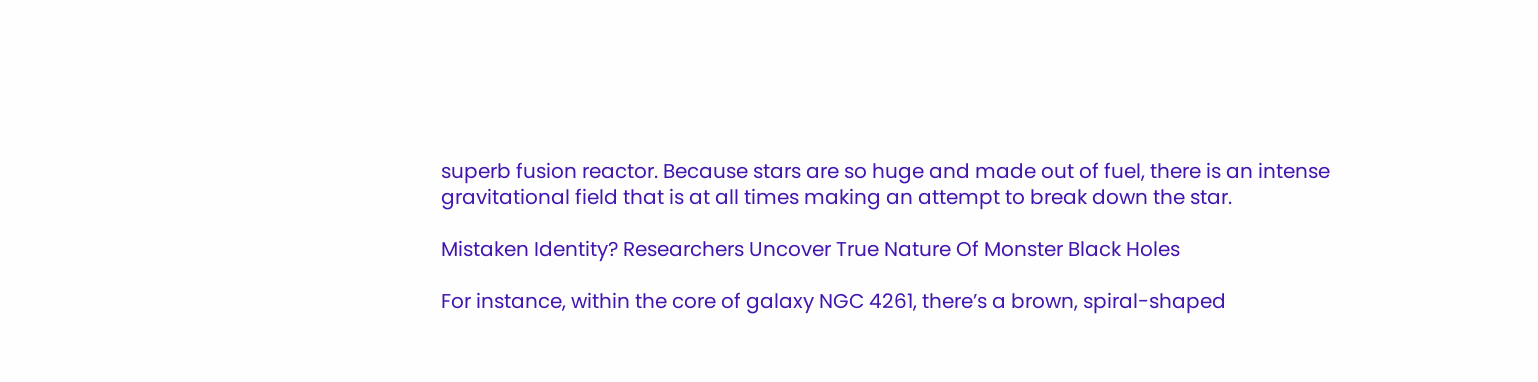superb fusion reactor. Because stars are so huge and made out of fuel, there is an intense gravitational field that is at all times making an attempt to break down the star.

Mistaken Identity? Researchers Uncover True Nature Of Monster Black Holes

For instance, within the core of galaxy NGC 4261, there’s a brown, spiral-shaped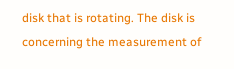disk that is rotating. The disk is concerning the measurement of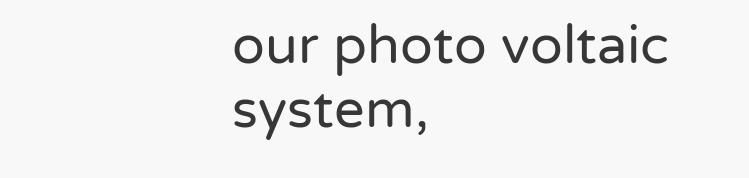our photo voltaic system,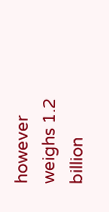however weighs 1.2 billion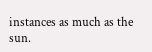instances as much as the sun.